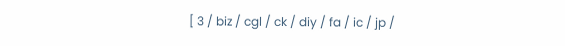[ 3 / biz / cgl / ck / diy / fa / ic / jp /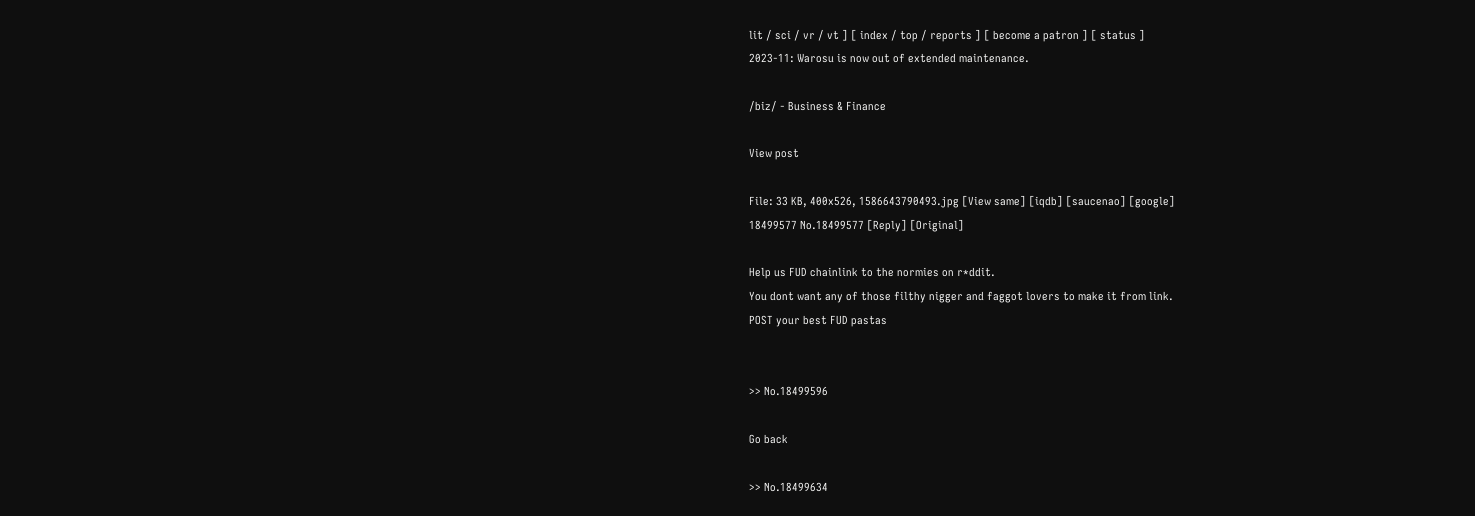lit / sci / vr / vt ] [ index / top / reports ] [ become a patron ] [ status ]
2023-11: Warosu is now out of extended maintenance.

/biz/ - Business & Finance

View post

File: 33 KB, 400x526, 1586643790493.jpg [View same] [iqdb] [saucenao] [google]
18499577 No.18499577 [Reply] [Original]

Help us FUD chainlink to the normies on r*ddit.
You dont want any of those filthy nigger and faggot lovers to make it from link.
POST your best FUD pastas


>> No.18499596

Go back

>> No.18499634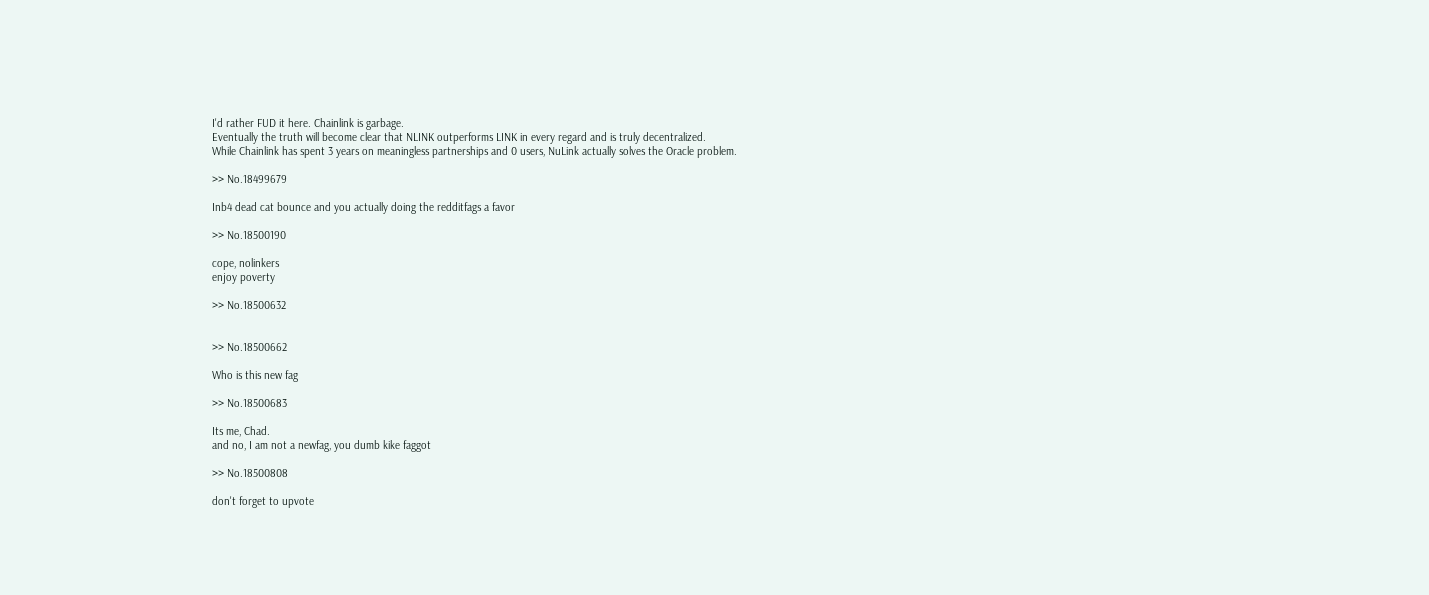I'd rather FUD it here. Chainlink is garbage.
Eventually the truth will become clear that NLINK outperforms LINK in every regard and is truly decentralized.
While Chainlink has spent 3 years on meaningless partnerships and 0 users, NuLink actually solves the Oracle problem.

>> No.18499679

Inb4 dead cat bounce and you actually doing the redditfags a favor

>> No.18500190

cope, nolinkers
enjoy poverty

>> No.18500632


>> No.18500662

Who is this new fag

>> No.18500683

Its me, Chad.
and no, I am not a newfag, you dumb kike faggot

>> No.18500808

don't forget to upvote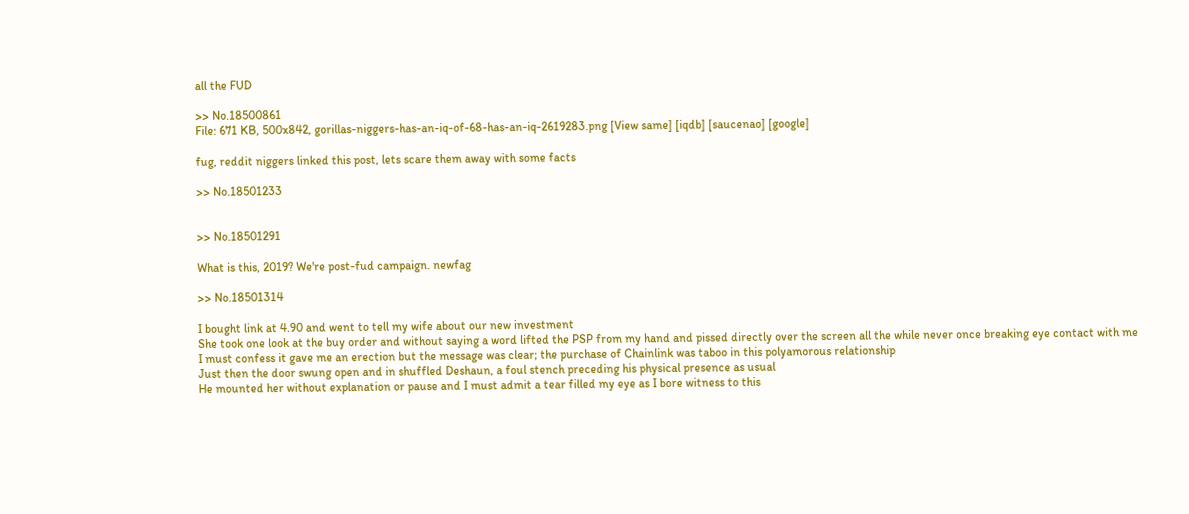all the FUD

>> No.18500861
File: 671 KB, 500x842, gorillas-niggers-has-an-iq-of-68-has-an-iq-2619283.png [View same] [iqdb] [saucenao] [google]

fug, reddit niggers linked this post, lets scare them away with some facts

>> No.18501233


>> No.18501291

What is this, 2019? We're post-fud campaign. newfag

>> No.18501314

I bought link at 4.90 and went to tell my wife about our new investment
She took one look at the buy order and without saying a word lifted the PSP from my hand and pissed directly over the screen all the while never once breaking eye contact with me
I must confess it gave me an erection but the message was clear; the purchase of Chainlink was taboo in this polyamorous relationship
Just then the door swung open and in shuffled Deshaun, a foul stench preceding his physical presence as usual
He mounted her without explanation or pause and I must admit a tear filled my eye as I bore witness to this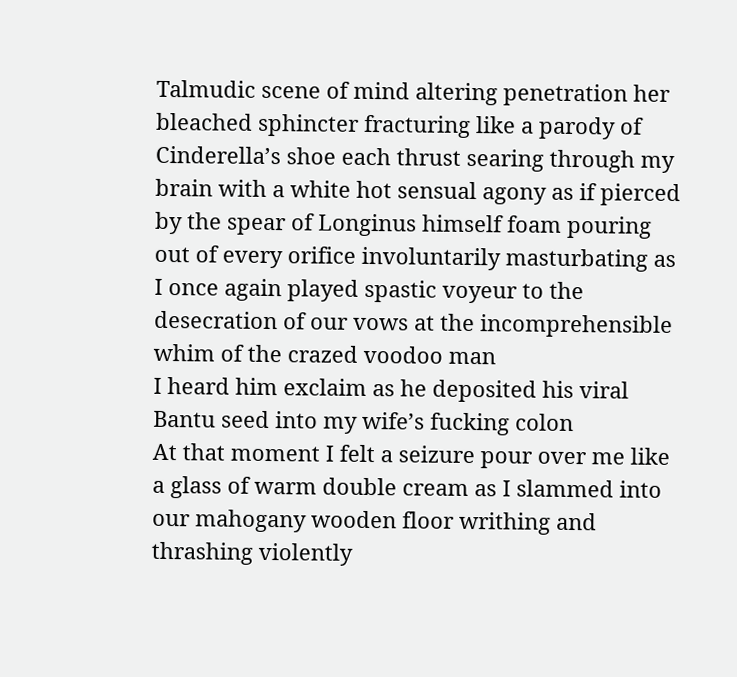Talmudic scene of mind altering penetration her bleached sphincter fracturing like a parody of Cinderella’s shoe each thrust searing through my brain with a white hot sensual agony as if pierced by the spear of Longinus himself foam pouring out of every orifice involuntarily masturbating as I once again played spastic voyeur to the desecration of our vows at the incomprehensible whim of the crazed voodoo man
I heard him exclaim as he deposited his viral Bantu seed into my wife’s fucking colon
At that moment I felt a seizure pour over me like a glass of warm double cream as I slammed into our mahogany wooden floor writhing and thrashing violently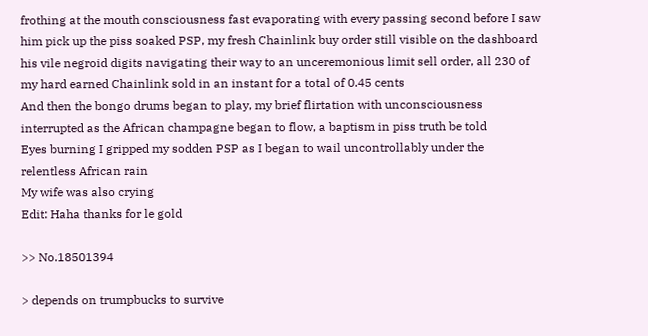frothing at the mouth consciousness fast evaporating with every passing second before I saw him pick up the piss soaked PSP, my fresh Chainlink buy order still visible on the dashboard his vile negroid digits navigating their way to an unceremonious limit sell order, all 230 of my hard earned Chainlink sold in an instant for a total of 0.45 cents
And then the bongo drums began to play, my brief flirtation with unconsciousness interrupted as the African champagne began to flow, a baptism in piss truth be told
Eyes burning I gripped my sodden PSP as I began to wail uncontrollably under the relentless African rain
My wife was also crying
Edit: Haha thanks for le gold

>> No.18501394

> depends on trumpbucks to survive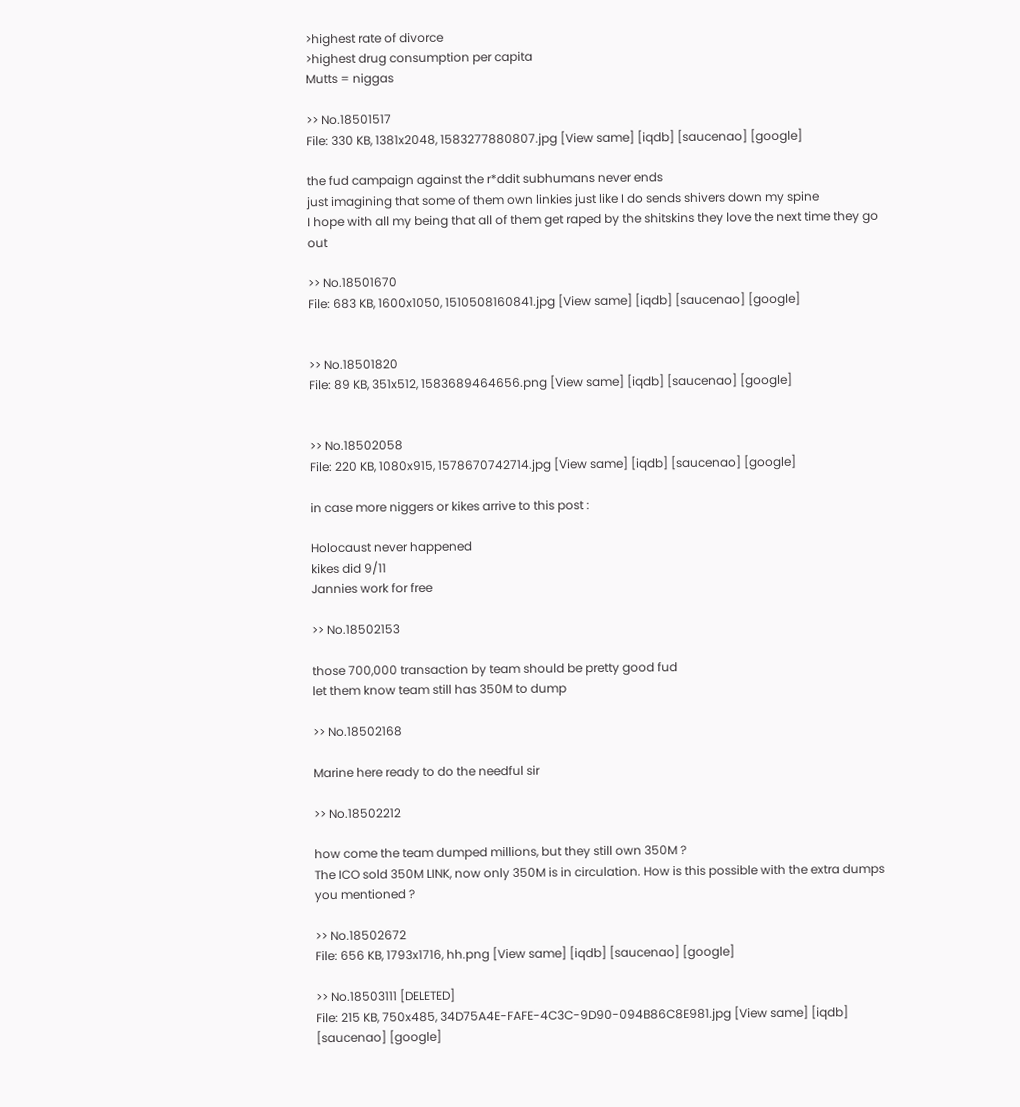>highest rate of divorce
>highest drug consumption per capita
Mutts = niggas

>> No.18501517
File: 330 KB, 1381x2048, 1583277880807.jpg [View same] [iqdb] [saucenao] [google]

the fud campaign against the r*ddit subhumans never ends
just imagining that some of them own linkies just like I do sends shivers down my spine
I hope with all my being that all of them get raped by the shitskins they love the next time they go out

>> No.18501670
File: 683 KB, 1600x1050, 1510508160841.jpg [View same] [iqdb] [saucenao] [google]


>> No.18501820
File: 89 KB, 351x512, 1583689464656.png [View same] [iqdb] [saucenao] [google]


>> No.18502058
File: 220 KB, 1080x915, 1578670742714.jpg [View same] [iqdb] [saucenao] [google]

in case more niggers or kikes arrive to this post :

Holocaust never happened
kikes did 9/11
Jannies work for free

>> No.18502153

those 700,000 transaction by team should be pretty good fud
let them know team still has 350M to dump

>> No.18502168

Marine here ready to do the needful sir

>> No.18502212

how come the team dumped millions, but they still own 350M ?
The ICO sold 350M LINK, now only 350M is in circulation. How is this possible with the extra dumps you mentioned ?

>> No.18502672
File: 656 KB, 1793x1716, hh.png [View same] [iqdb] [saucenao] [google]

>> No.18503111 [DELETED]
File: 215 KB, 750x485, 34D75A4E-FAFE-4C3C-9D90-094B86C8E981.jpg [View same] [iqdb] [saucenao] [google]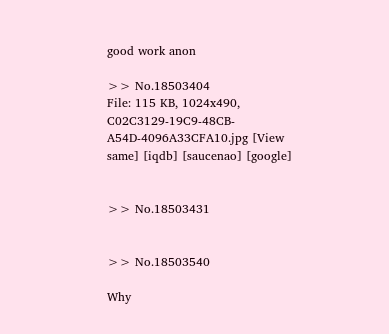good work anon

>> No.18503404
File: 115 KB, 1024x490, C02C3129-19C9-48CB-A54D-4096A33CFA10.jpg [View same] [iqdb] [saucenao] [google]


>> No.18503431


>> No.18503540

Why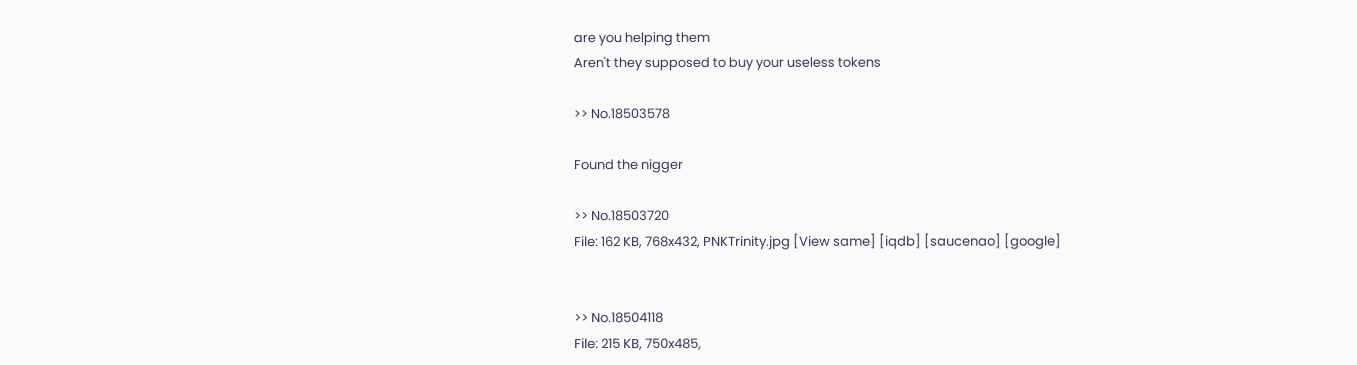are you helping them
Aren't they supposed to buy your useless tokens

>> No.18503578

Found the nigger

>> No.18503720
File: 162 KB, 768x432, PNKTrinity.jpg [View same] [iqdb] [saucenao] [google]


>> No.18504118
File: 215 KB, 750x485,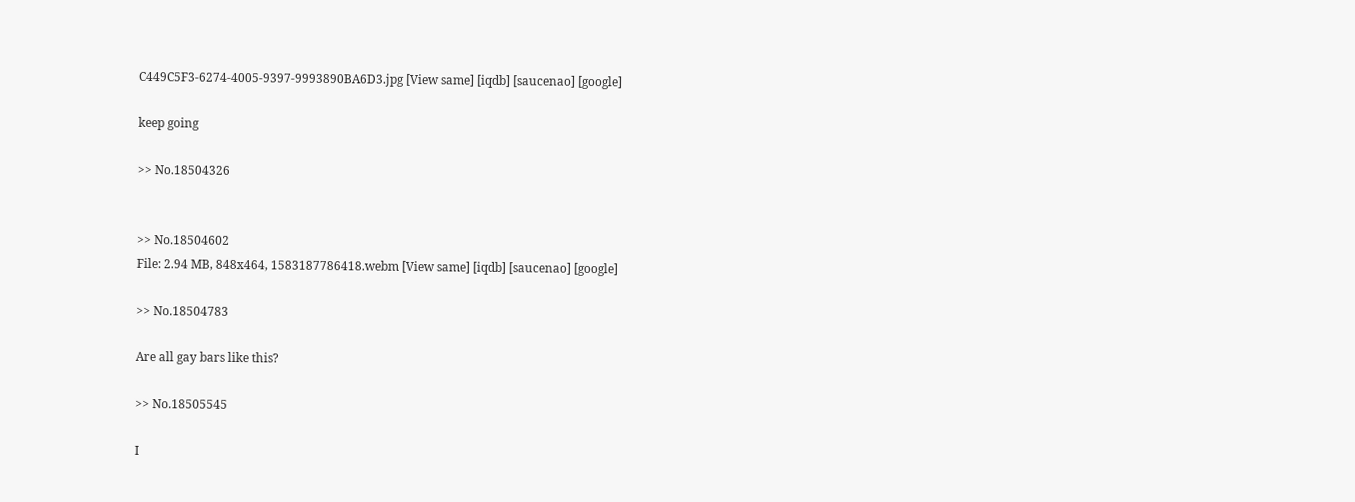C449C5F3-6274-4005-9397-9993890BA6D3.jpg [View same] [iqdb] [saucenao] [google]

keep going

>> No.18504326


>> No.18504602
File: 2.94 MB, 848x464, 1583187786418.webm [View same] [iqdb] [saucenao] [google]

>> No.18504783

Are all gay bars like this?

>> No.18505545

I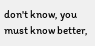don't know, you must know better,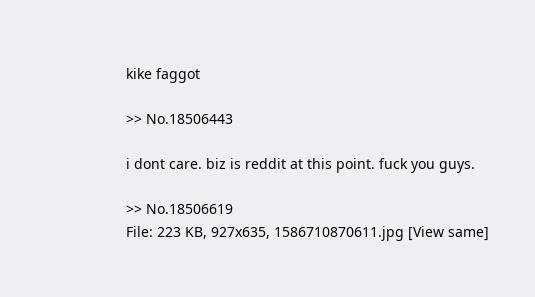kike faggot

>> No.18506443

i dont care. biz is reddit at this point. fuck you guys.

>> No.18506619
File: 223 KB, 927x635, 1586710870611.jpg [View same]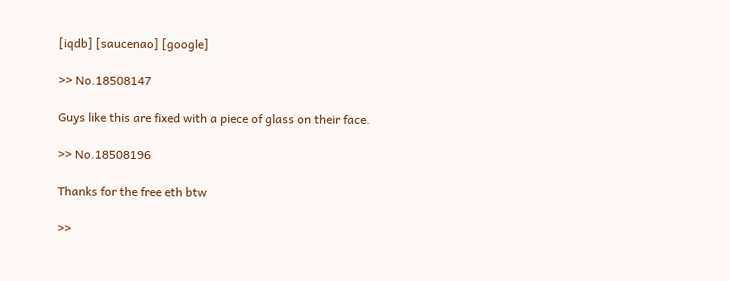[iqdb] [saucenao] [google]

>> No.18508147

Guys like this are fixed with a piece of glass on their face.

>> No.18508196

Thanks for the free eth btw

>>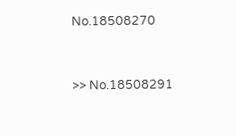No.18508270


>> No.18508291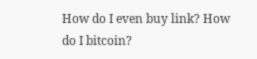How do I even buy link? How do I bitcoin?